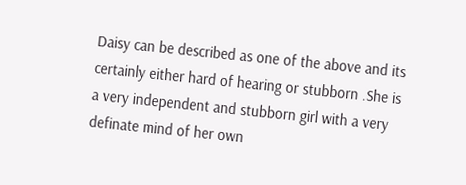Daisy can be described as one of the above and its certainly either hard of hearing or stubborn .She is
a very independent and stubborn girl with a very definate mind of her own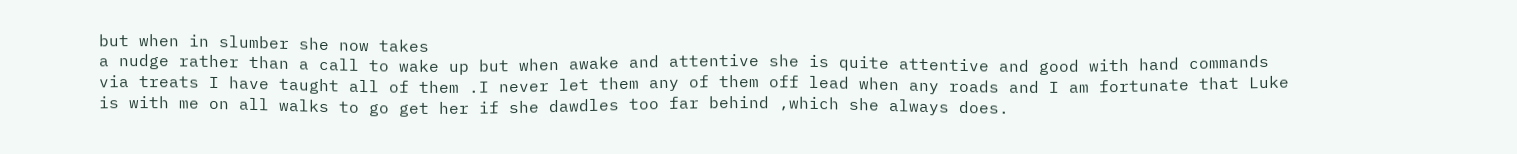but when in slumber she now takes
a nudge rather than a call to wake up but when awake and attentive she is quite attentive and good with hand commands
via treats I have taught all of them .I never let them any of them off lead when any roads and I am fortunate that Luke
is with me on all walks to go get her if she dawdles too far behind ,which she always does.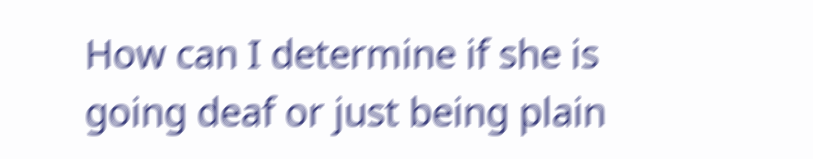How can I determine if she is going deaf or just being plain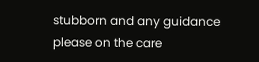stubborn and any guidance please on the care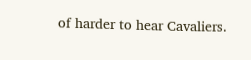of harder to hear Cavaliers.